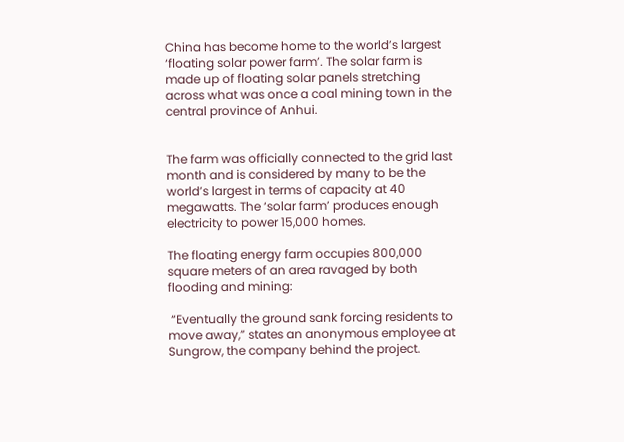China has become home to the world’s largest ‘floating solar power farm’. The solar farm is made up of floating solar panels stretching across what was once a coal mining town in the central province of Anhui.


The farm was officially connected to the grid last month and is considered by many to be the world’s largest in terms of capacity at 40 megawatts. The ‘solar farm’ produces enough electricity to power 15,000 homes.

The floating energy farm occupies 800,000 square meters of an area ravaged by both flooding and mining:

 “Eventually the ground sank forcing residents to move away,” states an anonymous employee at Sungrow, the company behind the project.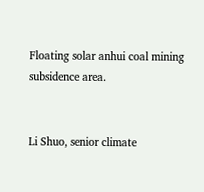Floating solar anhui coal mining subsidence area.


Li Shuo, senior climate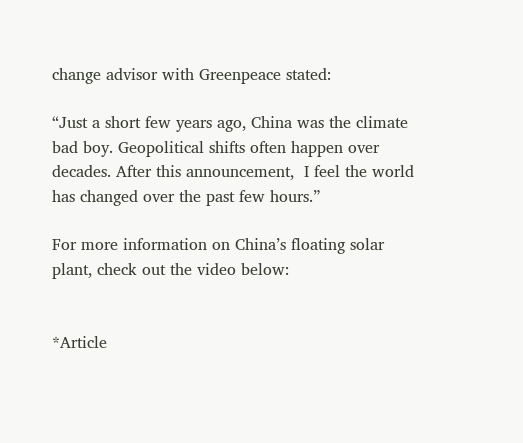change advisor with Greenpeace stated:

“Just a short few years ago, China was the climate bad boy. Geopolitical shifts often happen over decades. After this announcement,  I feel the world has changed over the past few hours.”

For more information on China’s floating solar plant, check out the video below:


*Article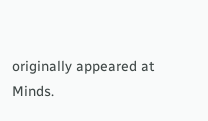originally appeared at Minds.